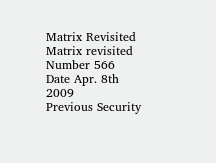Matrix Revisited
Matrix revisited
Number 566
Date Apr. 8th 2009
Previous Security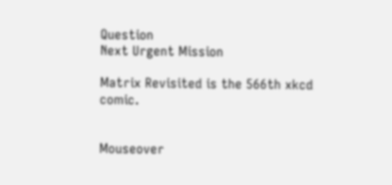Question
Next Urgent Mission

Matrix Revisited is the 566th xkcd comic.


Mouseover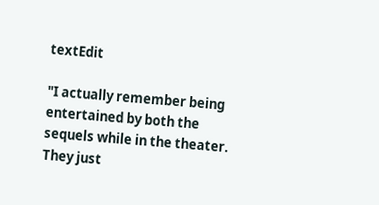textEdit

"I actually remember being entertained by both the sequels while in the theater. They just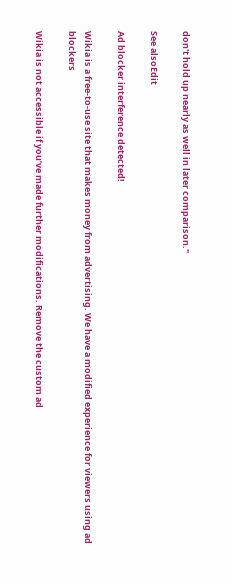don't hold up nearly as well in later comparison."

See alsoEdit

Ad blocker interference detected!

Wikia is a free-to-use site that makes money from advertising. We have a modified experience for viewers using ad blockers

Wikia is not accessible if you’ve made further modifications. Remove the custom ad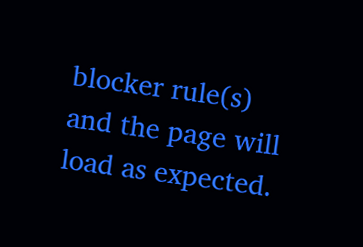blocker rule(s) and the page will load as expected.